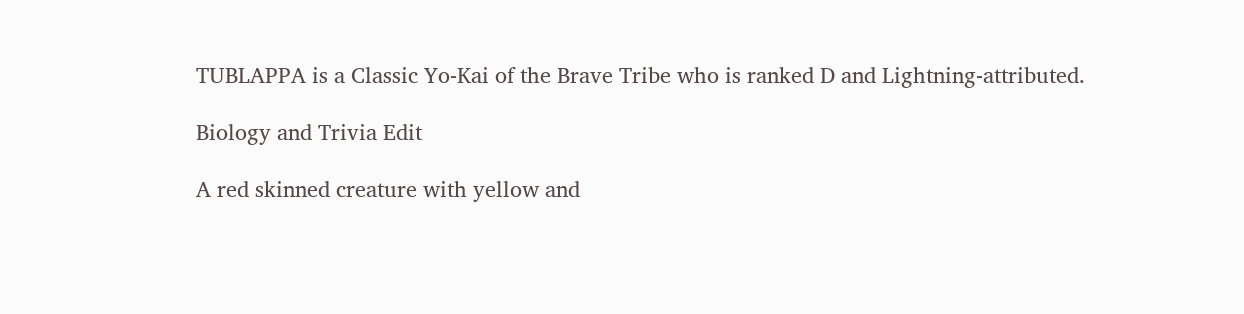TUBLAPPA is a Classic Yo-Kai of the Brave Tribe who is ranked D and Lightning-attributed.

Biology and Trivia Edit

A red skinned creature with yellow and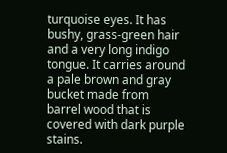turquoise eyes. It has bushy, grass-green hair and a very long indigo tongue. It carries around a pale brown and gray bucket made from barrel wood that is covered with dark purple stains.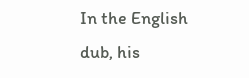In the English dub, his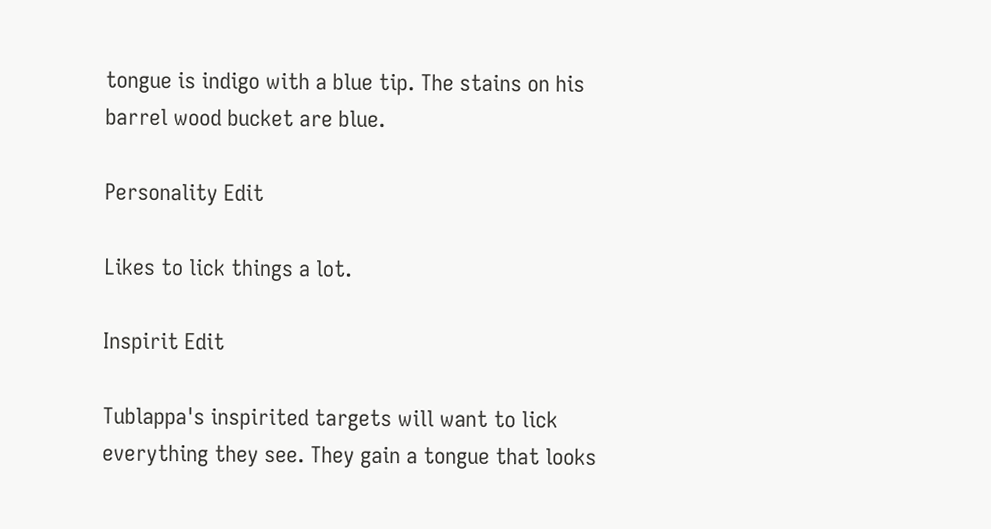tongue is indigo with a blue tip. The stains on his barrel wood bucket are blue.

Personality Edit

Likes to lick things a lot.

Inspirit Edit

Tublappa's inspirited targets will want to lick everything they see. They gain a tongue that looks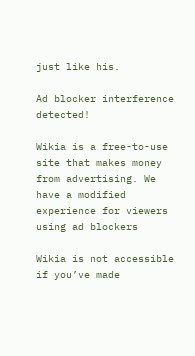just like his.

Ad blocker interference detected!

Wikia is a free-to-use site that makes money from advertising. We have a modified experience for viewers using ad blockers

Wikia is not accessible if you’ve made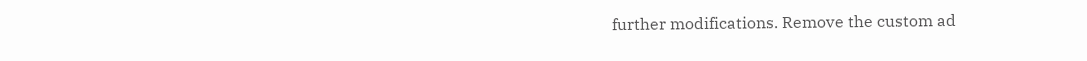further modifications. Remove the custom ad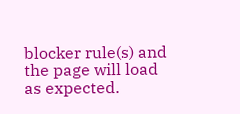blocker rule(s) and the page will load as expected.